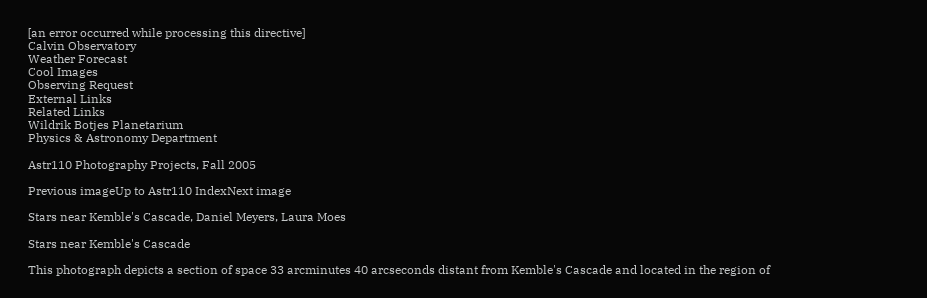[an error occurred while processing this directive]
Calvin Observatory
Weather Forecast
Cool Images
Observing Request
External Links
Related Links
Wildrik Botjes Planetarium
Physics & Astronomy Department

Astr110 Photography Projects, Fall 2005

Previous imageUp to Astr110 IndexNext image

Stars near Kemble's Cascade, Daniel Meyers, Laura Moes

Stars near Kemble's Cascade

This photograph depicts a section of space 33 arcminutes 40 arcseconds distant from Kemble's Cascade and located in the region of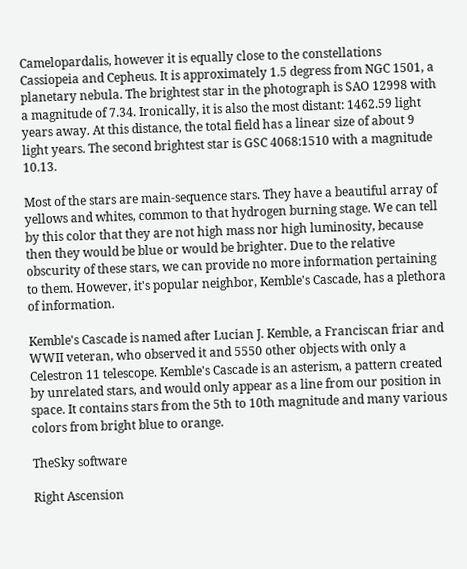Camelopardalis, however it is equally close to the constellations Cassiopeia and Cepheus. It is approximately 1.5 degress from NGC 1501, a planetary nebula. The brightest star in the photograph is SAO 12998 with a magnitude of 7.34. Ironically, it is also the most distant: 1462.59 light years away. At this distance, the total field has a linear size of about 9 light years. The second brightest star is GSC 4068:1510 with a magnitude 10.13.

Most of the stars are main-sequence stars. They have a beautiful array of yellows and whites, common to that hydrogen burning stage. We can tell by this color that they are not high mass nor high luminosity, because then they would be blue or would be brighter. Due to the relative obscurity of these stars, we can provide no more information pertaining to them. However, it's popular neighbor, Kemble's Cascade, has a plethora of information.

Kemble's Cascade is named after Lucian J. Kemble, a Franciscan friar and WWII veteran, who observed it and 5550 other objects with only a Celestron 11 telescope. Kemble's Cascade is an asterism, a pattern created by unrelated stars, and would only appear as a line from our position in space. It contains stars from the 5th to 10th magnitude and many various colors from bright blue to orange.

TheSky software

Right Ascension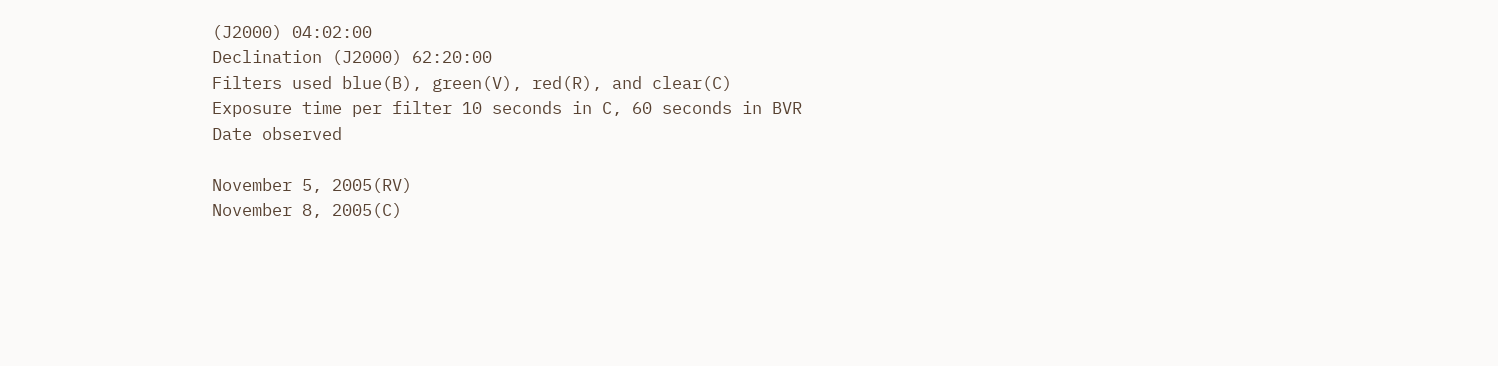(J2000) 04:02:00
Declination (J2000) 62:20:00
Filters used blue(B), green(V), red(R), and clear(C)
Exposure time per filter 10 seconds in C, 60 seconds in BVR
Date observed

November 5, 2005(RV)
November 8, 2005(C)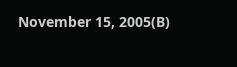November 15, 2005(B)